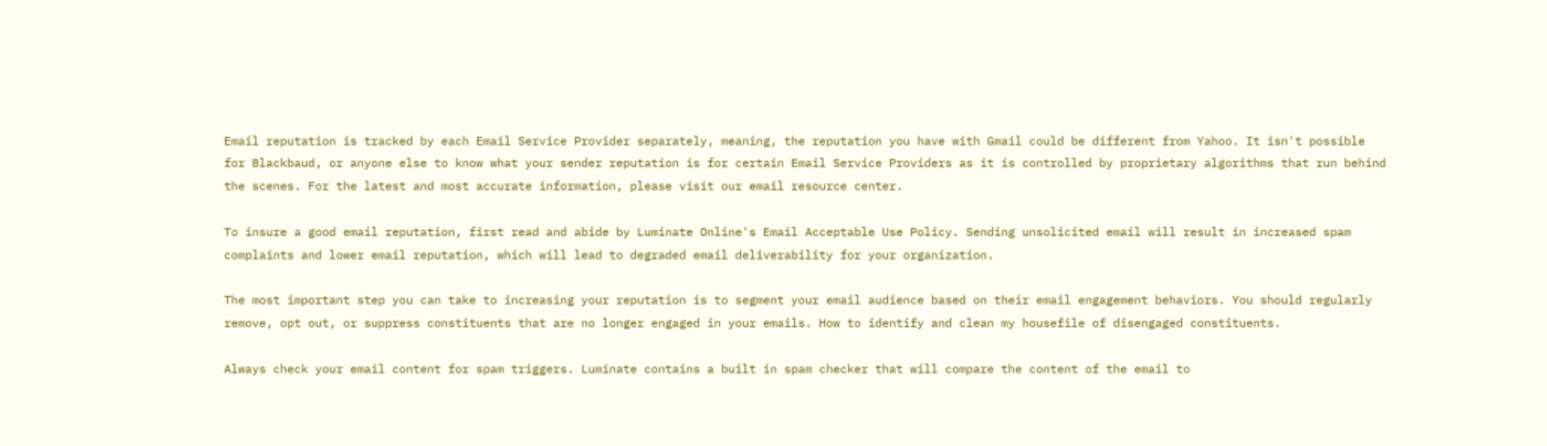Email reputation is tracked by each Email Service Provider separately, meaning, the reputation you have with Gmail could be different from Yahoo. It isn't possible for Blackbaud, or anyone else to know what your sender reputation is for certain Email Service Providers as it is controlled by proprietary algorithms that run behind the scenes. For the latest and most accurate information, please visit our email resource center.

To insure a good email reputation, first read and abide by Luminate Online's Email Acceptable Use Policy. Sending unsolicited email will result in increased spam complaints and lower email reputation, which will lead to degraded email deliverability for your organization.

The most important step you can take to increasing your reputation is to segment your email audience based on their email engagement behaviors. You should regularly remove, opt out, or suppress constituents that are no longer engaged in your emails. How to identify and clean my housefile of disengaged constituents.

Always check your email content for spam triggers. Luminate contains a built in spam checker that will compare the content of the email to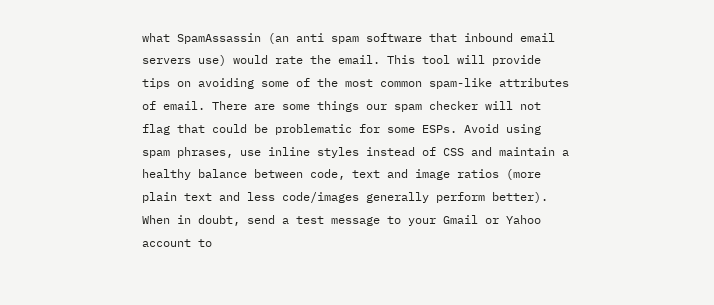what SpamAssassin (an anti spam software that inbound email servers use) would rate the email. This tool will provide tips on avoiding some of the most common spam-like attributes of email. There are some things our spam checker will not flag that could be problematic for some ESPs. Avoid using spam phrases, use inline styles instead of CSS and maintain a healthy balance between code, text and image ratios (more plain text and less code/images generally perform better). When in doubt, send a test message to your Gmail or Yahoo account to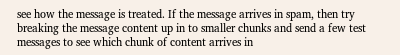see how the message is treated. If the message arrives in spam, then try breaking the message content up in to smaller chunks and send a few test messages to see which chunk of content arrives in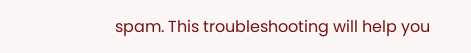spam. This troubleshooting will help you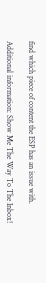find which piece of content the ESP has an issue with.

Additional information: Show Me The Way To The Inbox!